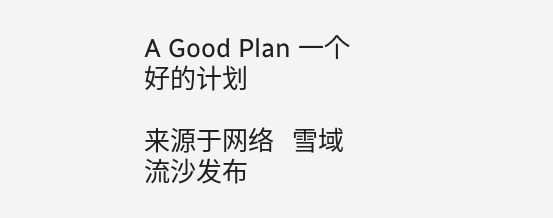A Good Plan 一个好的计划

来源于网络   雪域流沙发布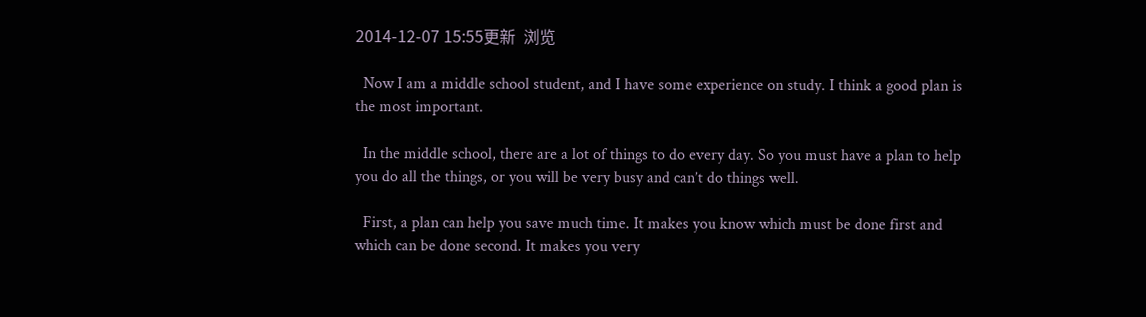2014-12-07 15:55更新  浏览

  Now I am a middle school student, and I have some experience on study. I think a good plan is the most important.

  In the middle school, there are a lot of things to do every day. So you must have a plan to help you do all the things, or you will be very busy and can’t do things well.

  First, a plan can help you save much time. It makes you know which must be done first and which can be done second. It makes you very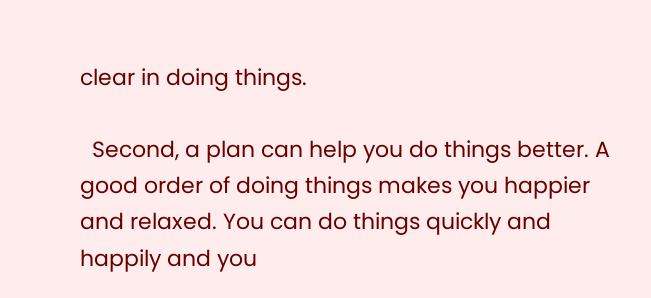clear in doing things.

  Second, a plan can help you do things better. A good order of doing things makes you happier and relaxed. You can do things quickly and happily and you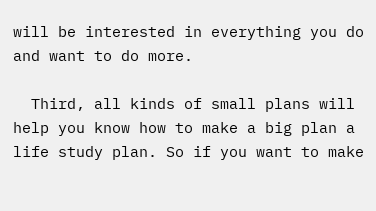will be interested in everything you do and want to do more.

  Third, all kinds of small plans will help you know how to make a big plan a life study plan. So if you want to make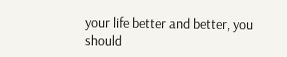your life better and better, you should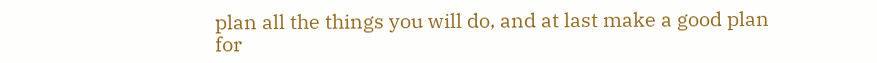plan all the things you will do, and at last make a good plan for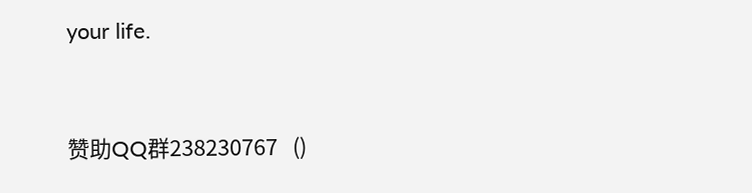your life.


赞助QQ群238230767   ()